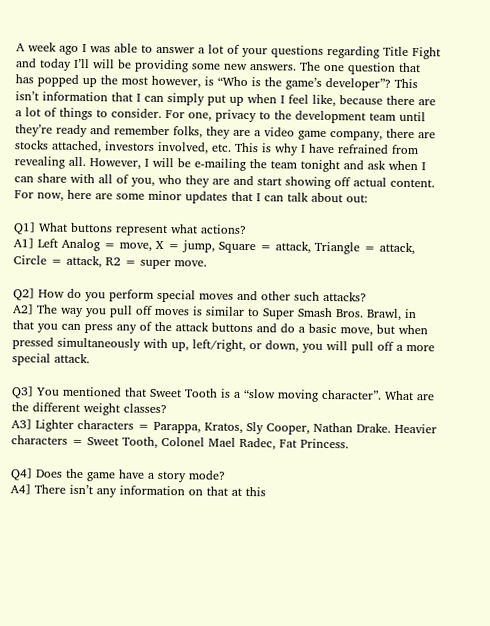A week ago I was able to answer a lot of your questions regarding Title Fight and today I’ll will be providing some new answers. The one question that has popped up the most however, is “Who is the game’s developer”? This isn’t information that I can simply put up when I feel like, because there are a lot of things to consider. For one, privacy to the development team until they’re ready and remember folks, they are a video game company, there are stocks attached, investors involved, etc. This is why I have refrained from revealing all. However, I will be e-mailing the team tonight and ask when I can share with all of you, who they are and start showing off actual content. For now, here are some minor updates that I can talk about out:

Q1] What buttons represent what actions?
A1] Left Analog = move, X = jump, Square = attack, Triangle = attack, Circle = attack, R2 = super move.

Q2] How do you perform special moves and other such attacks?
A2] The way you pull off moves is similar to Super Smash Bros. Brawl, in that you can press any of the attack buttons and do a basic move, but when pressed simultaneously with up, left/right, or down, you will pull off a more special attack.

Q3] You mentioned that Sweet Tooth is a “slow moving character”. What are the different weight classes?
A3] Lighter characters = Parappa, Kratos, Sly Cooper, Nathan Drake. Heavier characters = Sweet Tooth, Colonel Mael Radec, Fat Princess.

Q4] Does the game have a story mode?
A4] There isn’t any information on that at this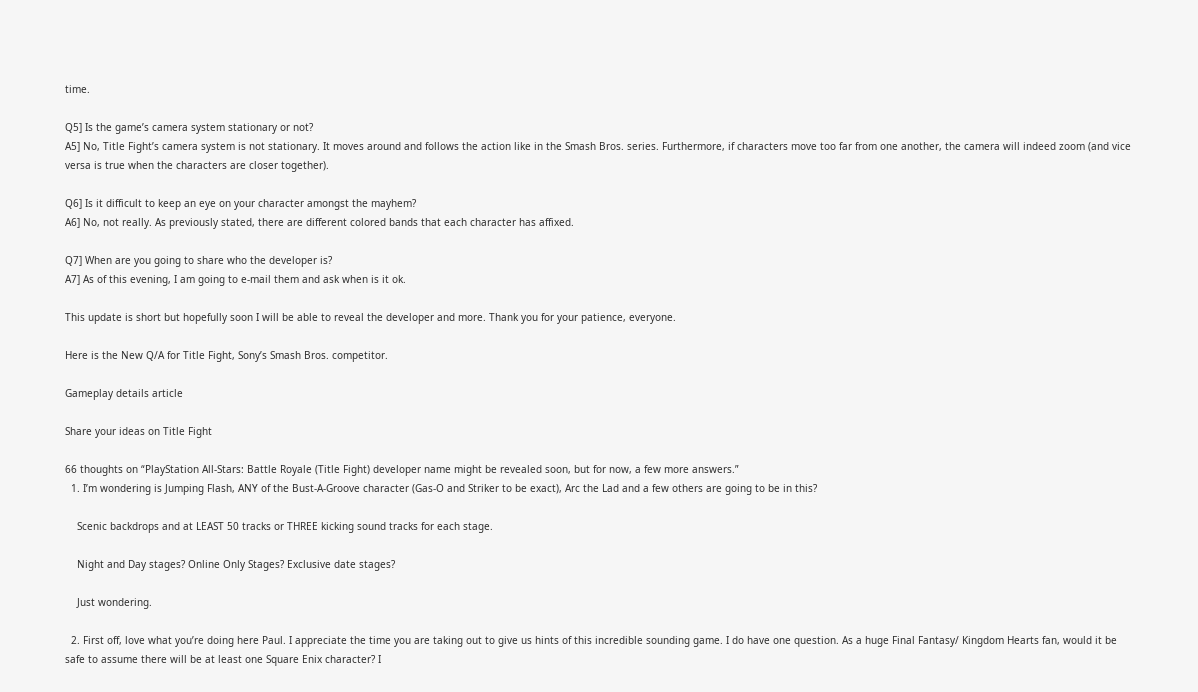time.

Q5] Is the game’s camera system stationary or not?
A5] No, Title Fight’s camera system is not stationary. It moves around and follows the action like in the Smash Bros. series. Furthermore, if characters move too far from one another, the camera will indeed zoom (and vice versa is true when the characters are closer together).

Q6] Is it difficult to keep an eye on your character amongst the mayhem?
A6] No, not really. As previously stated, there are different colored bands that each character has affixed.

Q7] When are you going to share who the developer is?
A7] As of this evening, I am going to e-mail them and ask when is it ok.

This update is short but hopefully soon I will be able to reveal the developer and more. Thank you for your patience, everyone.

Here is the New Q/A for Title Fight, Sony’s Smash Bros. competitor.

Gameplay details article

Share your ideas on Title Fight

66 thoughts on “PlayStation All-Stars: Battle Royale (Title Fight) developer name might be revealed soon, but for now, a few more answers.”
  1. I’m wondering is Jumping Flash, ANY of the Bust-A-Groove character (Gas-O and Striker to be exact), Arc the Lad and a few others are going to be in this?

    Scenic backdrops and at LEAST 50 tracks or THREE kicking sound tracks for each stage.

    Night and Day stages? Online Only Stages? Exclusive date stages?

    Just wondering.

  2. First off, love what you’re doing here Paul. I appreciate the time you are taking out to give us hints of this incredible sounding game. I do have one question. As a huge Final Fantasy/ Kingdom Hearts fan, would it be safe to assume there will be at least one Square Enix character? I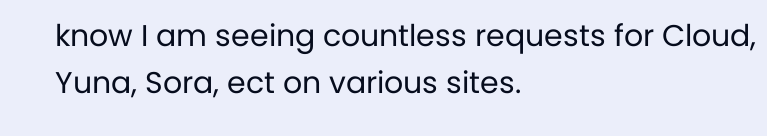know I am seeing countless requests for Cloud, Yuna, Sora, ect on various sites.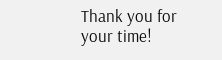Thank you for your time!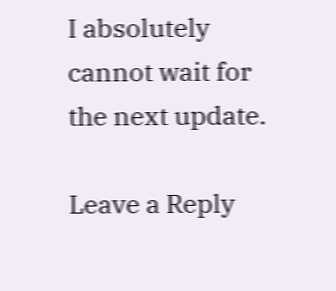I absolutely cannot wait for the next update.

Leave a Reply